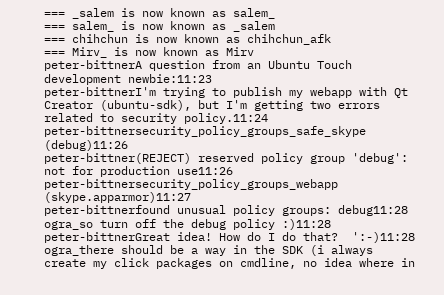=== _salem is now known as salem_
=== salem_ is now known as _salem
=== chihchun is now known as chihchun_afk
=== Mirv_ is now known as Mirv
peter-bittnerA question from an Ubuntu Touch development newbie:11:23
peter-bittnerI'm trying to publish my webapp with Qt Creator (ubuntu-sdk), but I'm getting two errors related to security policy.11:24
peter-bittnersecurity_policy_groups_safe_skype (debug)11:26
peter-bittner(REJECT) reserved policy group 'debug': not for production use11:26
peter-bittnersecurity_policy_groups_webapp (skype.apparmor)11:27
peter-bittnerfound unusual policy groups: debug11:28
ogra_so turn off the debug policy :)11:28
peter-bittnerGreat idea! How do I do that?  ':-)11:28
ogra_there should be a way in the SDK (i always create my click packages on cmdline, no idea where in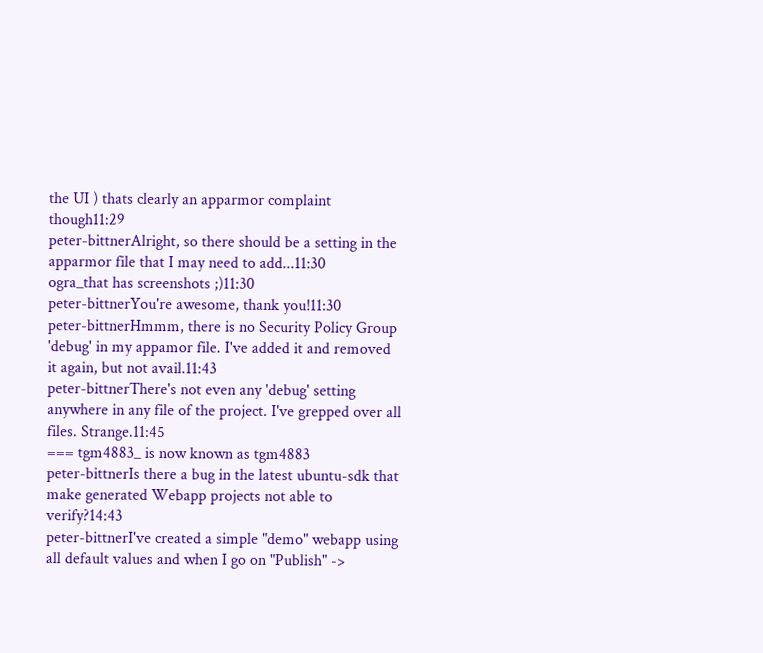the UI ) thats clearly an apparmor complaint though11:29
peter-bittnerAlright, so there should be a setting in the apparmor file that I may need to add...11:30
ogra_that has screenshots ;)11:30
peter-bittnerYou're awesome, thank you!11:30
peter-bittnerHmmm, there is no Security Policy Group 'debug' in my appamor file. I've added it and removed it again, but not avail.11:43
peter-bittnerThere's not even any 'debug' setting anywhere in any file of the project. I've grepped over all files. Strange.11:45
=== tgm4883_ is now known as tgm4883
peter-bittnerIs there a bug in the latest ubuntu-sdk that make generated Webapp projects not able to verify?14:43
peter-bittnerI've created a simple "demo" webapp using all default values and when I go on "Publish" ->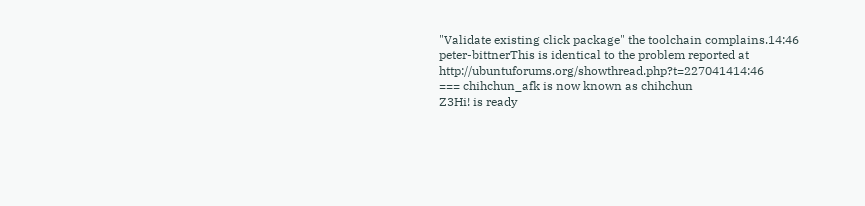"Validate existing click package" the toolchain complains.14:46
peter-bittnerThis is identical to the problem reported at http://ubuntuforums.org/showthread.php?t=227041414:46
=== chihchun_afk is now known as chihchun
Z3Hi! is ready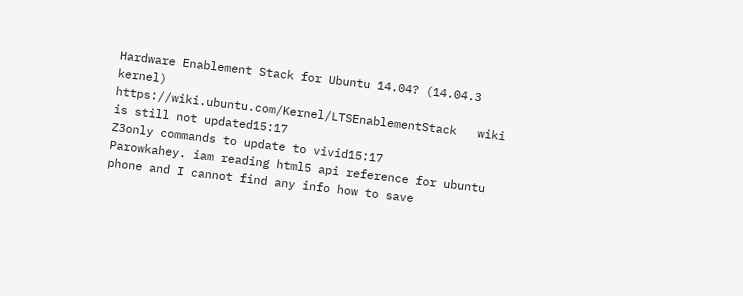Hardware Enablement Stack for Ubuntu 14.04? (14.04.3 kernel)    https://wiki.ubuntu.com/Kernel/LTSEnablementStack   wiki is still not updated15:17
Z3only commands to update to vivid15:17
Parowkahey. iam reading html5 api reference for ubuntu phone and I cannot find any info how to save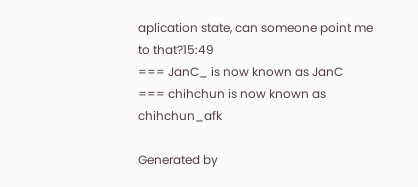aplication state, can someone point me to that?15:49
=== JanC_ is now known as JanC
=== chihchun is now known as chihchun_afk

Generated by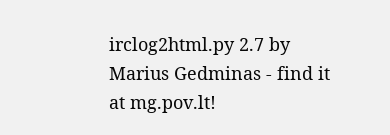irclog2html.py 2.7 by Marius Gedminas - find it at mg.pov.lt!